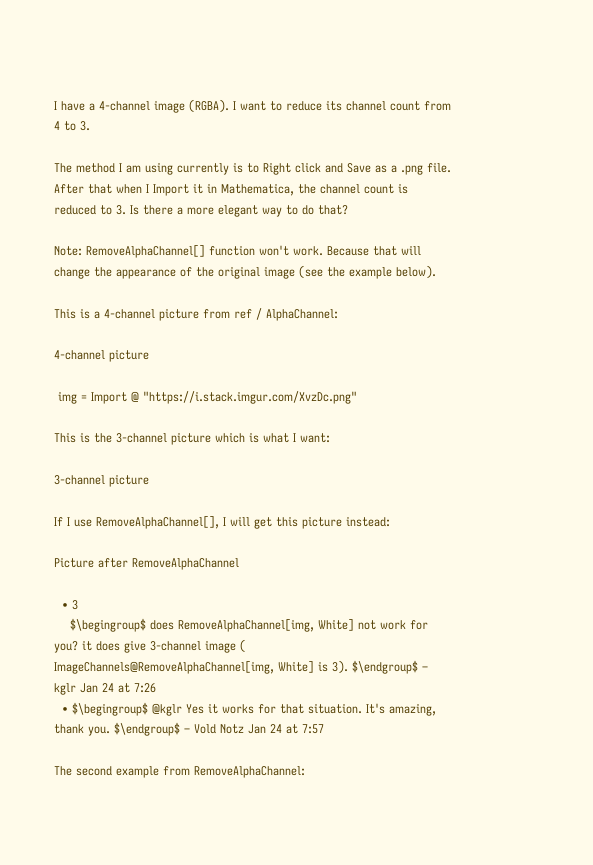I have a 4-channel image (RGBA). I want to reduce its channel count from 4 to 3.

The method I am using currently is to Right click and Save as a .png file. After that when I Import it in Mathematica, the channel count is reduced to 3. Is there a more elegant way to do that?

Note: RemoveAlphaChannel[] function won't work. Because that will change the appearance of the original image (see the example below).

This is a 4-channel picture from ref / AlphaChannel:

4-channel picture

 img = Import @ "https://i.stack.imgur.com/XvzDc.png"

This is the 3-channel picture which is what I want:

3-channel picture

If I use RemoveAlphaChannel[], I will get this picture instead:

Picture after RemoveAlphaChannel

  • 3
    $\begingroup$ does RemoveAlphaChannel[img, White] not work for you? it does give 3-channel image ( ImageChannels@RemoveAlphaChannel[img, White] is 3). $\endgroup$ – kglr Jan 24 at 7:26
  • $\begingroup$ @kglr Yes it works for that situation. It's amazing, thank you. $\endgroup$ – Vold Notz Jan 24 at 7:57

The second example from RemoveAlphaChannel: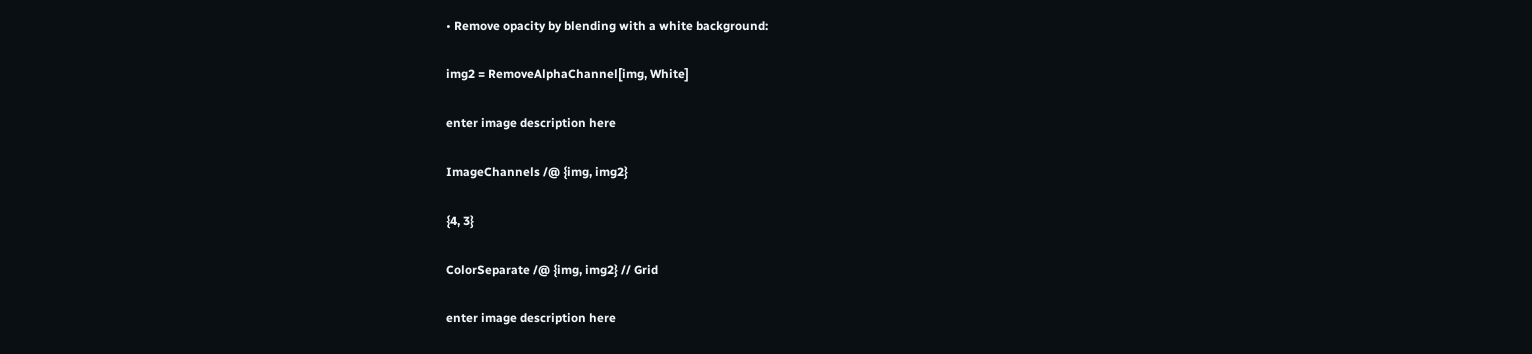• Remove opacity by blending with a white background:

img2 = RemoveAlphaChannel[img, White]

enter image description here

ImageChannels /@ {img, img2}

{4, 3}

ColorSeparate /@ {img, img2} // Grid

enter image description here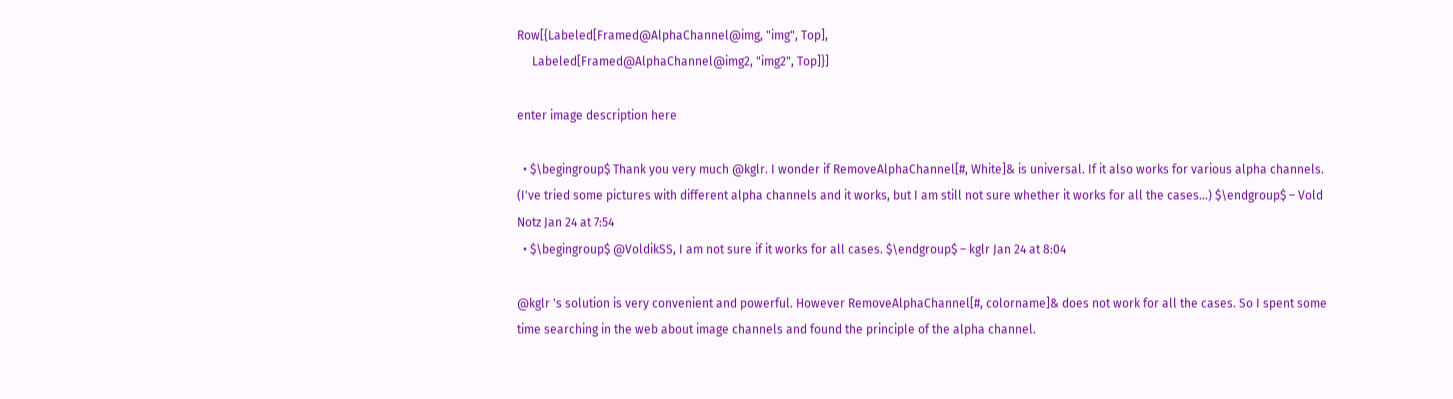Row[{Labeled[Framed@AlphaChannel@img, "img", Top],
     Labeled[Framed@AlphaChannel@img2, "img2", Top]}]

enter image description here

  • $\begingroup$ Thank you very much @kglr. I wonder if RemoveAlphaChannel[#, White]& is universal. If it also works for various alpha channels. (I've tried some pictures with different alpha channels and it works, but I am still not sure whether it works for all the cases...) $\endgroup$ – Vold Notz Jan 24 at 7:54
  • $\begingroup$ @VoldikSS, I am not sure if it works for all cases. $\endgroup$ – kglr Jan 24 at 8:04

@kglr 's solution is very convenient and powerful. However RemoveAlphaChannel[#, colorname]& does not work for all the cases. So I spent some time searching in the web about image channels and found the principle of the alpha channel.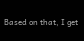Based on that, I get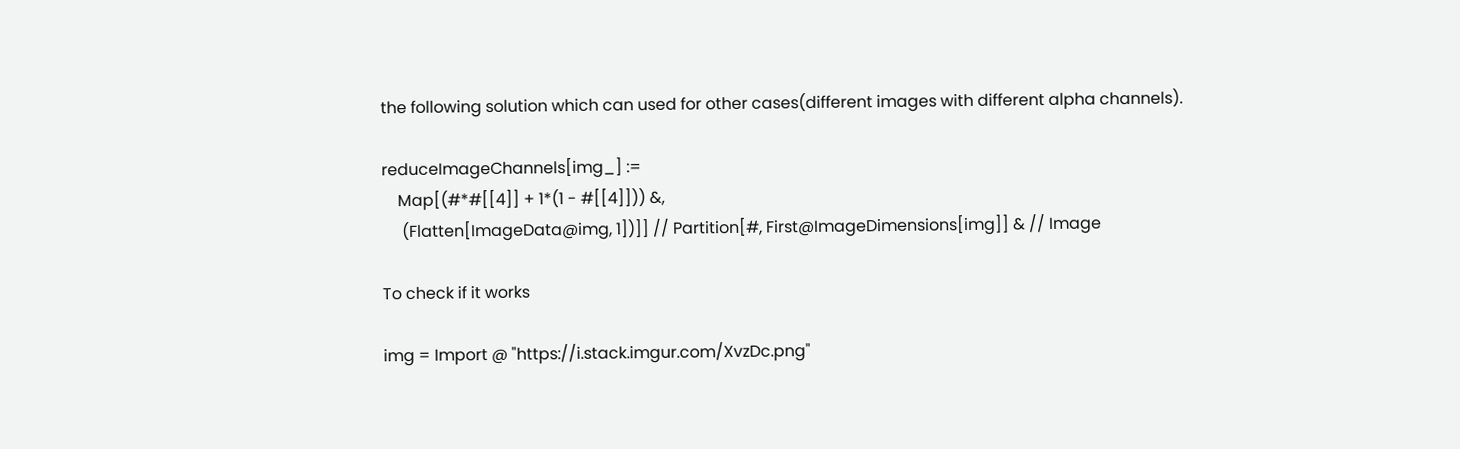the following solution which can used for other cases(different images with different alpha channels).

reduceImageChannels[img_] :=
    Map[(#*#[[4]] + 1*(1 - #[[4]])) &,
     (Flatten[ImageData@img, 1])]] // Partition[#, First@ImageDimensions[img]] & // Image

To check if it works

img = Import @ "https://i.stack.imgur.com/XvzDc.png"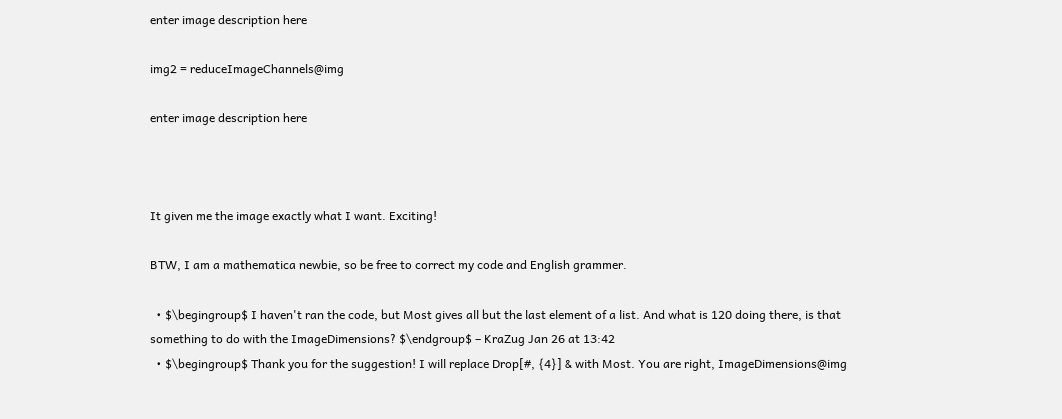enter image description here

img2 = reduceImageChannels@img

enter image description here



It given me the image exactly what I want. Exciting!

BTW, I am a mathematica newbie, so be free to correct my code and English grammer.

  • $\begingroup$ I haven't ran the code, but Most gives all but the last element of a list. And what is 120 doing there, is that something to do with the ImageDimensions? $\endgroup$ – KraZug Jan 26 at 13:42
  • $\begingroup$ Thank you for the suggestion! I will replace Drop[#, {4}] & with Most. You are right, ImageDimensions@img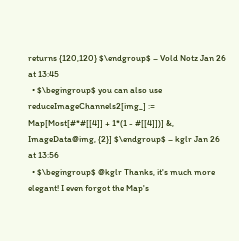returns {120,120} $\endgroup$ – Vold Notz Jan 26 at 13:45
  • $\begingroup$ you can also use reduceImageChannels2[img_] := Map[Most[#*#[[4]] + 1*(1 - #[[4]])] &, ImageData@img, {2}] $\endgroup$ – kglr Jan 26 at 13:56
  • $\begingroup$ @kglr Thanks, it's much more elegant! I even forgot the Map's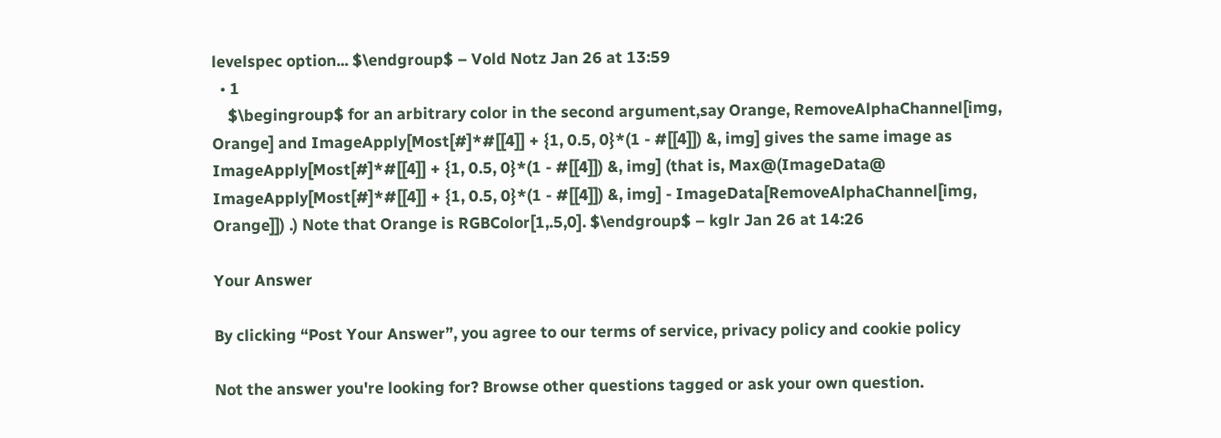levelspec option... $\endgroup$ – Vold Notz Jan 26 at 13:59
  • 1
    $\begingroup$ for an arbitrary color in the second argument,say Orange, RemoveAlphaChannel[img, Orange] and ImageApply[Most[#]*#[[4]] + {1, 0.5, 0}*(1 - #[[4]]) &, img] gives the same image as ImageApply[Most[#]*#[[4]] + {1, 0.5, 0}*(1 - #[[4]]) &, img] (that is, Max@(ImageData@ ImageApply[Most[#]*#[[4]] + {1, 0.5, 0}*(1 - #[[4]]) &, img] - ImageData[RemoveAlphaChannel[img, Orange]]) .) Note that Orange is RGBColor[1,.5,0]. $\endgroup$ – kglr Jan 26 at 14:26

Your Answer

By clicking “Post Your Answer”, you agree to our terms of service, privacy policy and cookie policy

Not the answer you're looking for? Browse other questions tagged or ask your own question.